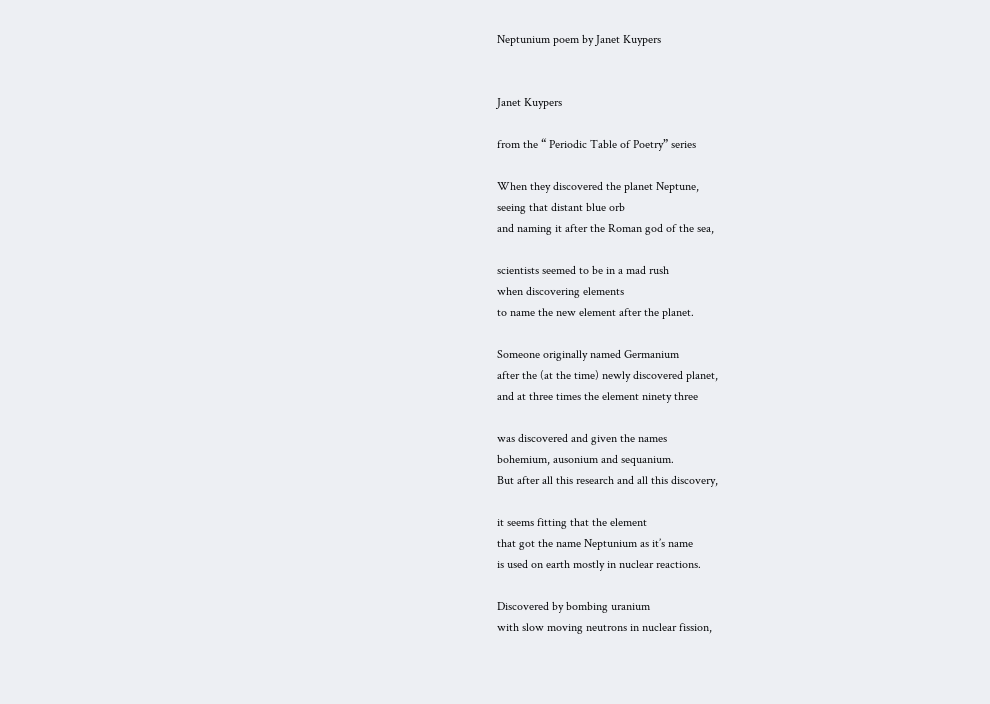Neptunium poem by Janet Kuypers


Janet Kuypers

from the “ Periodic Table of Poetry” series

When they discovered the planet Neptune,
seeing that distant blue orb
and naming it after the Roman god of the sea,

scientists seemed to be in a mad rush
when discovering elements
to name the new element after the planet.

Someone originally named Germanium
after the (at the time) newly discovered planet,
and at three times the element ninety three

was discovered and given the names
bohemium, ausonium and sequanium.
But after all this research and all this discovery,

it seems fitting that the element
that got the name Neptunium as it’s name
is used on earth mostly in nuclear reactions.

Discovered by bombing uranium
with slow moving neutrons in nuclear fission,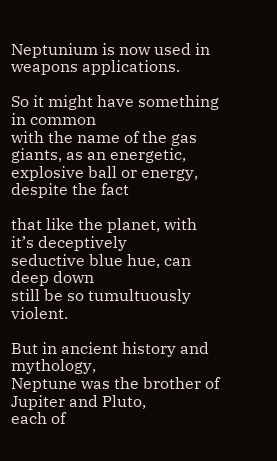Neptunium is now used in weapons applications.

So it might have something in common
with the name of the gas giants, as an energetic,
explosive ball or energy, despite the fact

that like the planet, with it’s deceptively
seductive blue hue, can deep down
still be so tumultuously violent.

But in ancient history and mythology,
Neptune was the brother of Jupiter and Pluto,
each of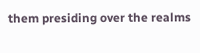them presiding over the realms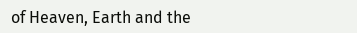of Heaven, Earth and the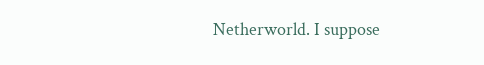Netherworld. I suppose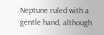Neptune ruled with a gentle hand, although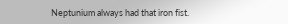Neptunium always had that iron fist.